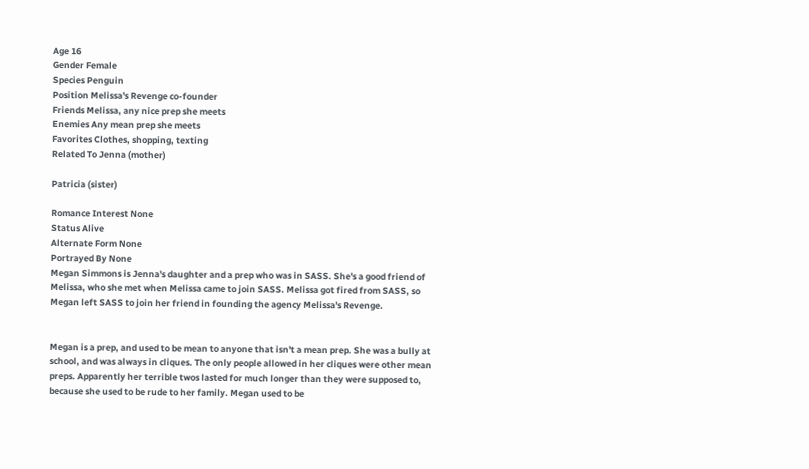Age 16
Gender Female
Species Penguin
Position Melissa's Revenge co-founder
Friends Melissa, any nice prep she meets
Enemies Any mean prep she meets
Favorites Clothes, shopping, texting
Related To Jenna (mother)

Patricia (sister)

Romance Interest None
Status Alive
Alternate Form None
Portrayed By None
Megan Simmons is Jenna's daughter and a prep who was in SASS. She's a good friend of Melissa, who she met when Melissa came to join SASS. Melissa got fired from SASS, so Megan left SASS to join her friend in founding the agency Melissa's Revenge.


Megan is a prep, and used to be mean to anyone that isn't a mean prep. She was a bully at school, and was always in cliques. The only people allowed in her cliques were other mean preps. Apparently her terrible twos lasted for much longer than they were supposed to, because she used to be rude to her family. Megan used to be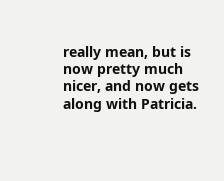really mean, but is now pretty much nicer, and now gets along with Patricia.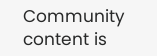Community content is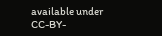available under CC-BY-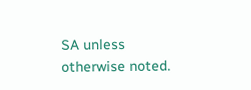SA unless otherwise noted.